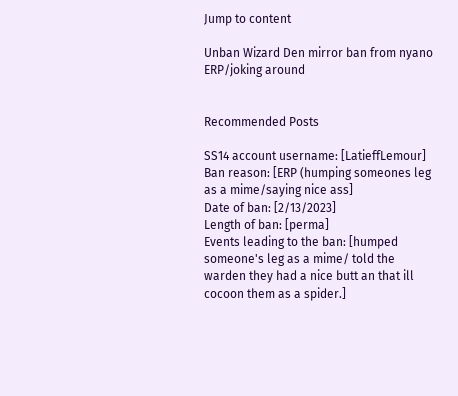Jump to content

Unban Wizard Den mirror ban from nyano ERP/joking around


Recommended Posts

SS14 account username: [LatieffLemour]
Ban reason: [ERP (humping someones leg as a mime/saying nice ass]
Date of ban: [2/13/2023]
Length of ban: [perma]
Events leading to the ban: [humped someone's leg as a mime/ told the warden they had a nice butt an that ill cocoon them as a spider.]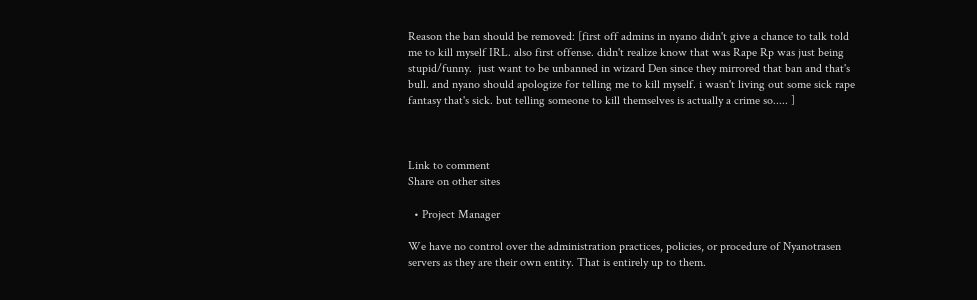Reason the ban should be removed: [first off admins in nyano didn't give a chance to talk told me to kill myself IRL. also first offense. didn't realize know that was Rape Rp was just being stupid/funny.  just want to be unbanned in wizard Den since they mirrored that ban and that's bull. and nyano should apologize for telling me to kill myself. i wasn't living out some sick rape fantasy that's sick. but telling someone to kill themselves is actually a crime so..... ]



Link to comment
Share on other sites

  • Project Manager

We have no control over the administration practices, policies, or procedure of Nyanotrasen servers as they are their own entity. That is entirely up to them.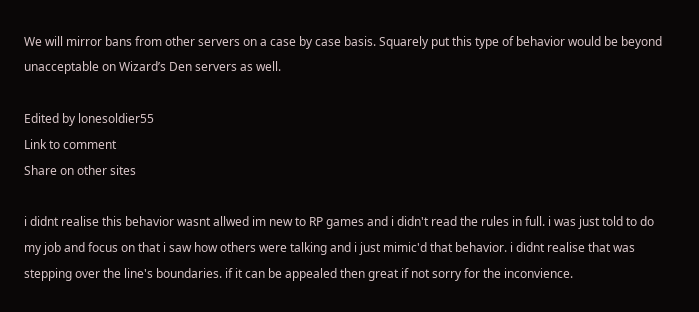We will mirror bans from other servers on a case by case basis. Squarely put this type of behavior would be beyond unacceptable on Wizard’s Den servers as well.

Edited by lonesoldier55
Link to comment
Share on other sites

i didnt realise this behavior wasnt allwed im new to RP games and i didn't read the rules in full. i was just told to do my job and focus on that i saw how others were talking and i just mimic'd that behavior. i didnt realise that was stepping over the line's boundaries. if it can be appealed then great if not sorry for the inconvience.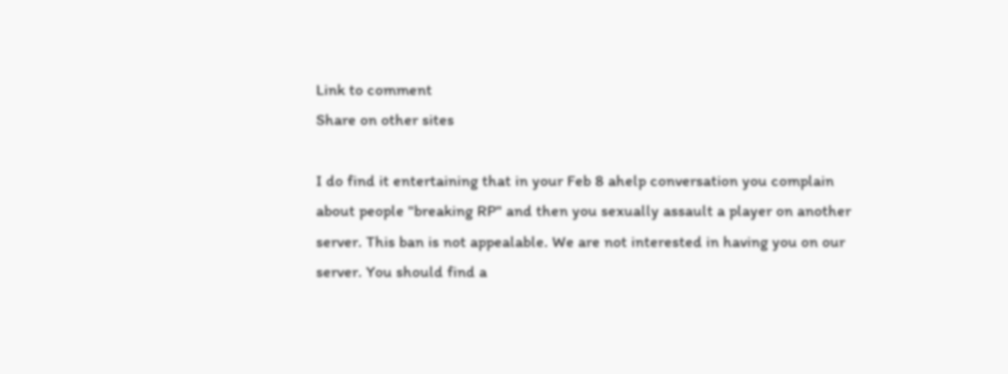Link to comment
Share on other sites

I do find it entertaining that in your Feb 8 ahelp conversation you complain about people "breaking RP" and then you sexually assault a player on another server. This ban is not appealable. We are not interested in having you on our server. You should find a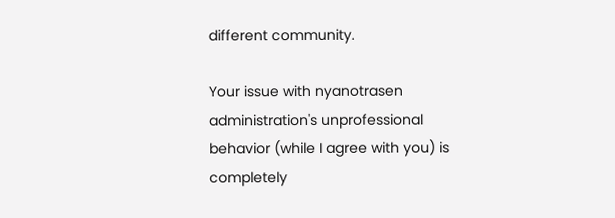different community.

Your issue with nyanotrasen administration's unprofessional behavior (while I agree with you) is completely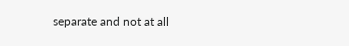separate and not at all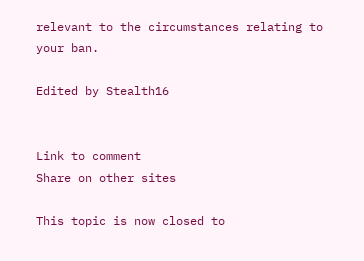relevant to the circumstances relating to your ban.

Edited by Stealth16


Link to comment
Share on other sites

This topic is now closed to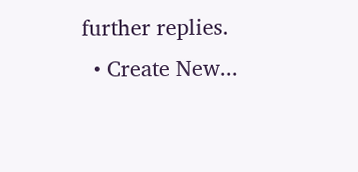further replies.
  • Create New...